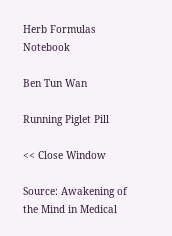Herb Formulas Notebook

Ben Tun Wan

Running Piglet Pill

<< Close Window

Source: Awakening of the Mind in Medical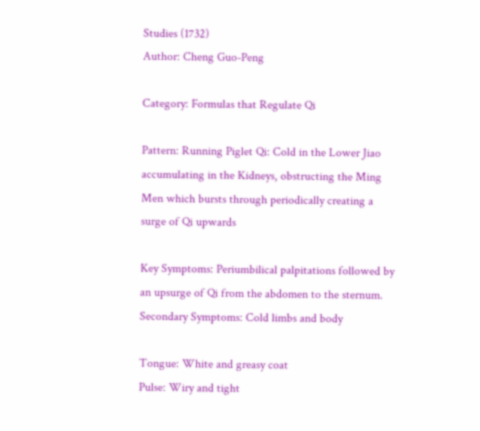Studies (1732)
Author: Cheng Guo-Peng

Category: Formulas that Regulate Qi

Pattern: Running Piglet Qi: Cold in the Lower Jiao accumulating in the Kidneys, obstructing the Ming Men which bursts through periodically creating a surge of Qi upwards

Key Symptoms: Periumbilical palpitations followed by an upsurge of Qi from the abdomen to the sternum.
Secondary Symptoms: Cold limbs and body

Tongue: White and greasy coat
Pulse: Wiry and tight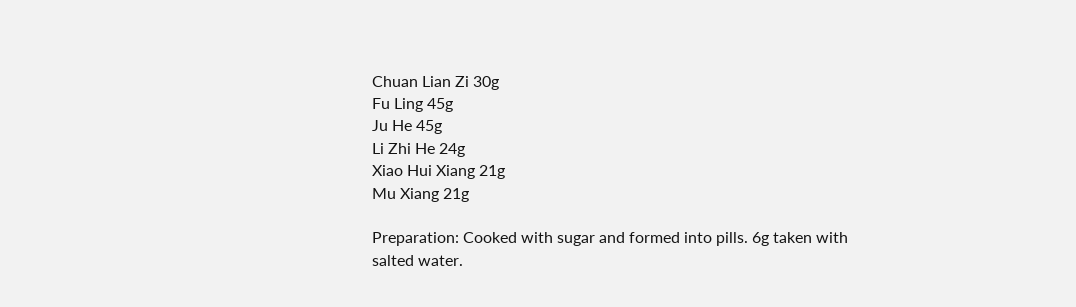Chuan Lian Zi 30g
Fu Ling 45g
Ju He 45g
Li Zhi He 24g
Xiao Hui Xiang 21g
Mu Xiang 21g

Preparation: Cooked with sugar and formed into pills. 6g taken with salted water.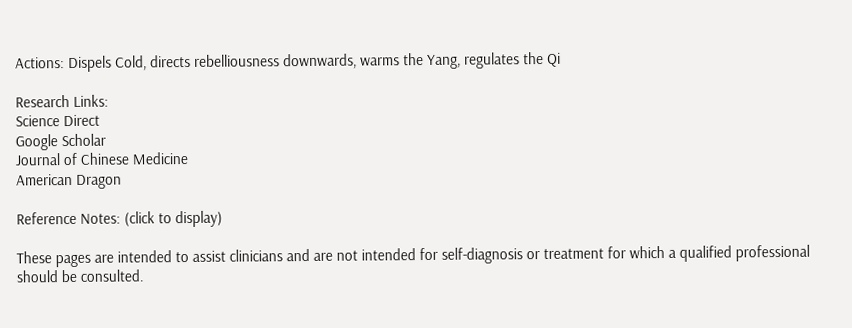Actions: Dispels Cold, directs rebelliousness downwards, warms the Yang, regulates the Qi

Research Links:
Science Direct
Google Scholar
Journal of Chinese Medicine
American Dragon

Reference Notes: (click to display)

These pages are intended to assist clinicians and are not intended for self-diagnosis or treatment for which a qualified professional should be consulted.